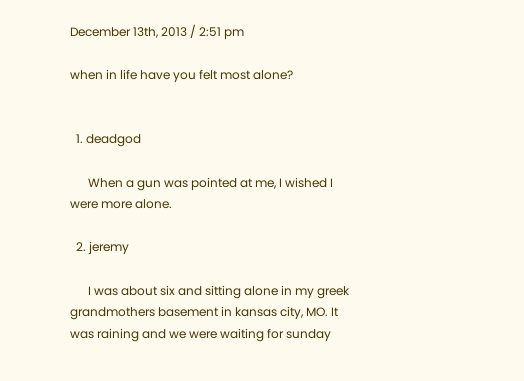December 13th, 2013 / 2:51 pm

when in life have you felt most alone?


  1. deadgod

      When a gun was pointed at me, I wished I were more alone.

  2. jeremy

      I was about six and sitting alone in my greek grandmothers basement in kansas city, MO. It was raining and we were waiting for sunday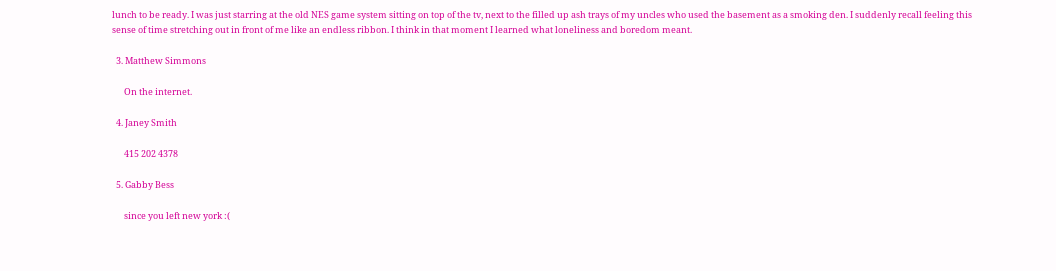lunch to be ready. I was just starring at the old NES game system sitting on top of the tv, next to the filled up ash trays of my uncles who used the basement as a smoking den. I suddenly recall feeling this sense of time stretching out in front of me like an endless ribbon. I think in that moment I learned what loneliness and boredom meant.

  3. Matthew Simmons

      On the internet.

  4. Janey Smith

      415 202 4378

  5. Gabby Bess

      since you left new york :(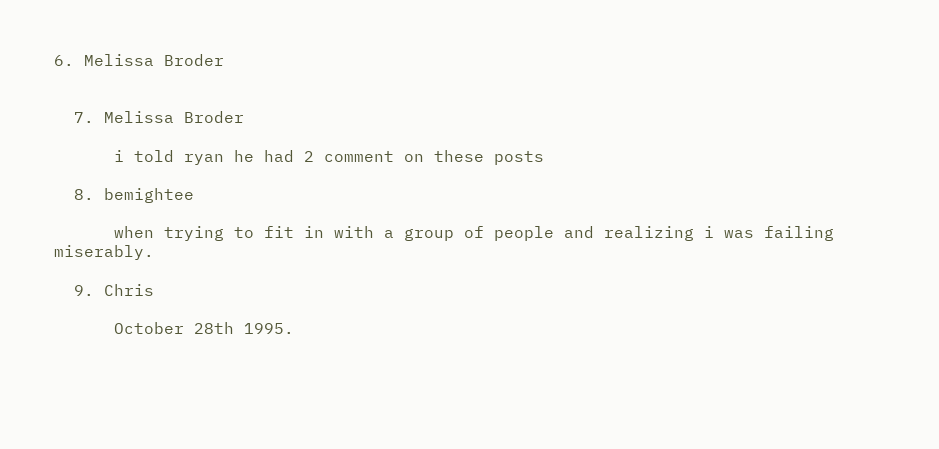6. Melissa Broder


  7. Melissa Broder

      i told ryan he had 2 comment on these posts

  8. bemightee

      when trying to fit in with a group of people and realizing i was failing miserably.

  9. Chris

      October 28th 1995.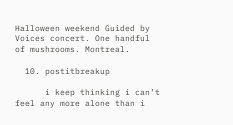Halloween weekend Guided by Voices concert. One handful of mushrooms. Montreal.

  10. postitbreakup

      i keep thinking i can’t feel any more alone than i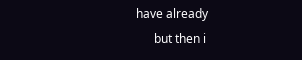have already
      but then i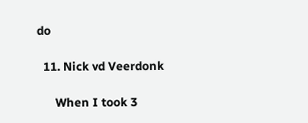do

  11. Nick vd Veerdonk

      When I took 3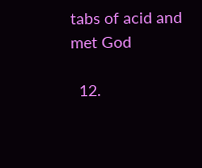tabs of acid and met God

  12.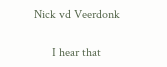Nick vd Veerdonk

      I hear that